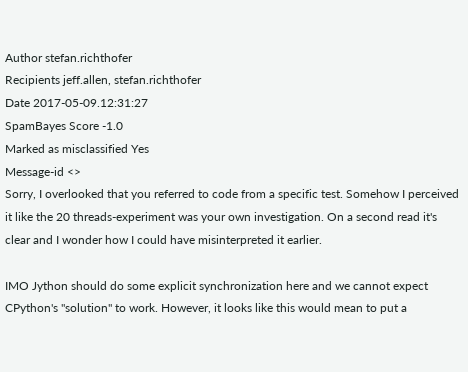Author stefan.richthofer
Recipients jeff.allen, stefan.richthofer
Date 2017-05-09.12:31:27
SpamBayes Score -1.0
Marked as misclassified Yes
Message-id <>
Sorry, I overlooked that you referred to code from a specific test. Somehow I perceived it like the 20 threads-experiment was your own investigation. On a second read it's clear and I wonder how I could have misinterpreted it earlier.

IMO Jython should do some explicit synchronization here and we cannot expect CPython's "solution" to work. However, it looks like this would mean to put a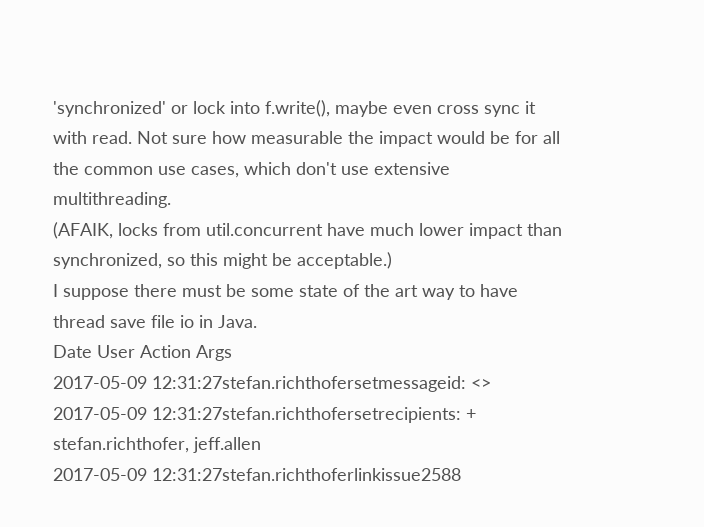'synchronized' or lock into f.write(), maybe even cross sync it with read. Not sure how measurable the impact would be for all the common use cases, which don't use extensive multithreading.
(AFAIK, locks from util.concurrent have much lower impact than synchronized, so this might be acceptable.)
I suppose there must be some state of the art way to have thread save file io in Java.
Date User Action Args
2017-05-09 12:31:27stefan.richthofersetmessageid: <>
2017-05-09 12:31:27stefan.richthofersetrecipients: + stefan.richthofer, jeff.allen
2017-05-09 12:31:27stefan.richthoferlinkissue2588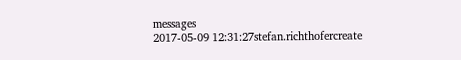messages
2017-05-09 12:31:27stefan.richthofercreate